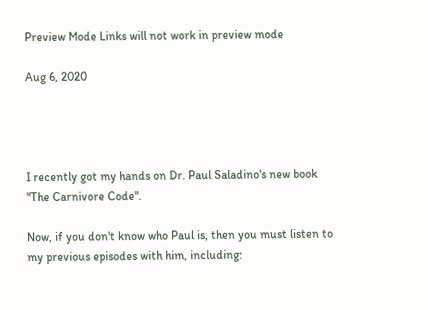Preview Mode Links will not work in preview mode

Aug 6, 2020




I recently got my hands on Dr. Paul Saladino's new book "The Carnivore Code".

Now, if you don't know who Paul is, then you must listen to my previous episodes with him, including: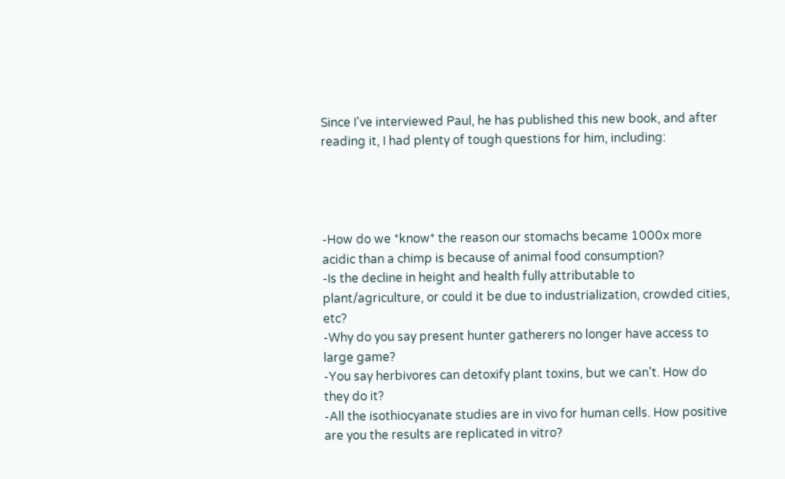Since I've interviewed Paul, he has published this new book, and after reading it, I had plenty of tough questions for him, including:




-How do we *know* the reason our stomachs became 1000x more acidic than a chimp is because of animal food consumption?
-Is the decline in height and health fully attributable to plant/agriculture, or could it be due to industrialization, crowded cities, etc?
-Why do you say present hunter gatherers no longer have access to large game?
-You say herbivores can detoxify plant toxins, but we can't. How do they do it?
-All the isothiocyanate studies are in vivo for human cells. How positive are you the results are replicated in vitro?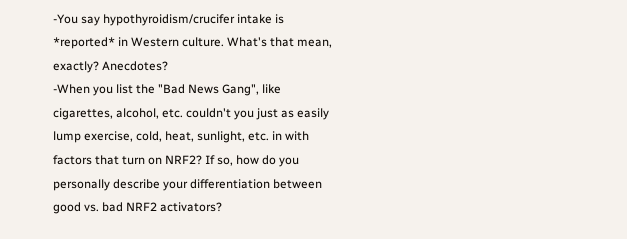-You say hypothyroidism/crucifer intake is *reported* in Western culture. What's that mean, exactly? Anecdotes?
-When you list the "Bad News Gang", like cigarettes, alcohol, etc. couldn't you just as easily lump exercise, cold, heat, sunlight, etc. in with factors that turn on NRF2? If so, how do you personally describe your differentiation between good vs. bad NRF2 activators?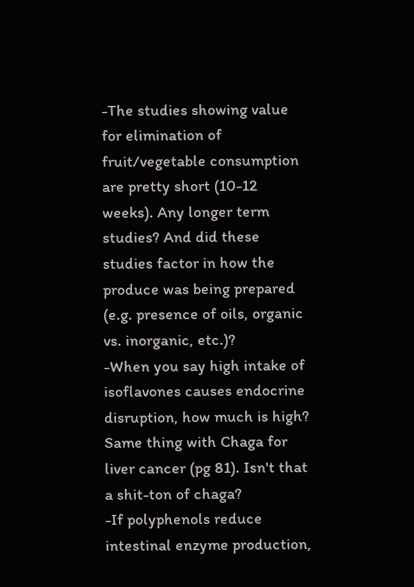-The studies showing value for elimination of fruit/vegetable consumption are pretty short (10-12 weeks). Any longer term studies? And did these studies factor in how the produce was being prepared (e.g. presence of oils, organic vs. inorganic, etc.)?
-When you say high intake of isoflavones causes endocrine disruption, how much is high? Same thing with Chaga for liver cancer (pg 81). Isn't that a shit-ton of chaga?
-If polyphenols reduce intestinal enzyme production,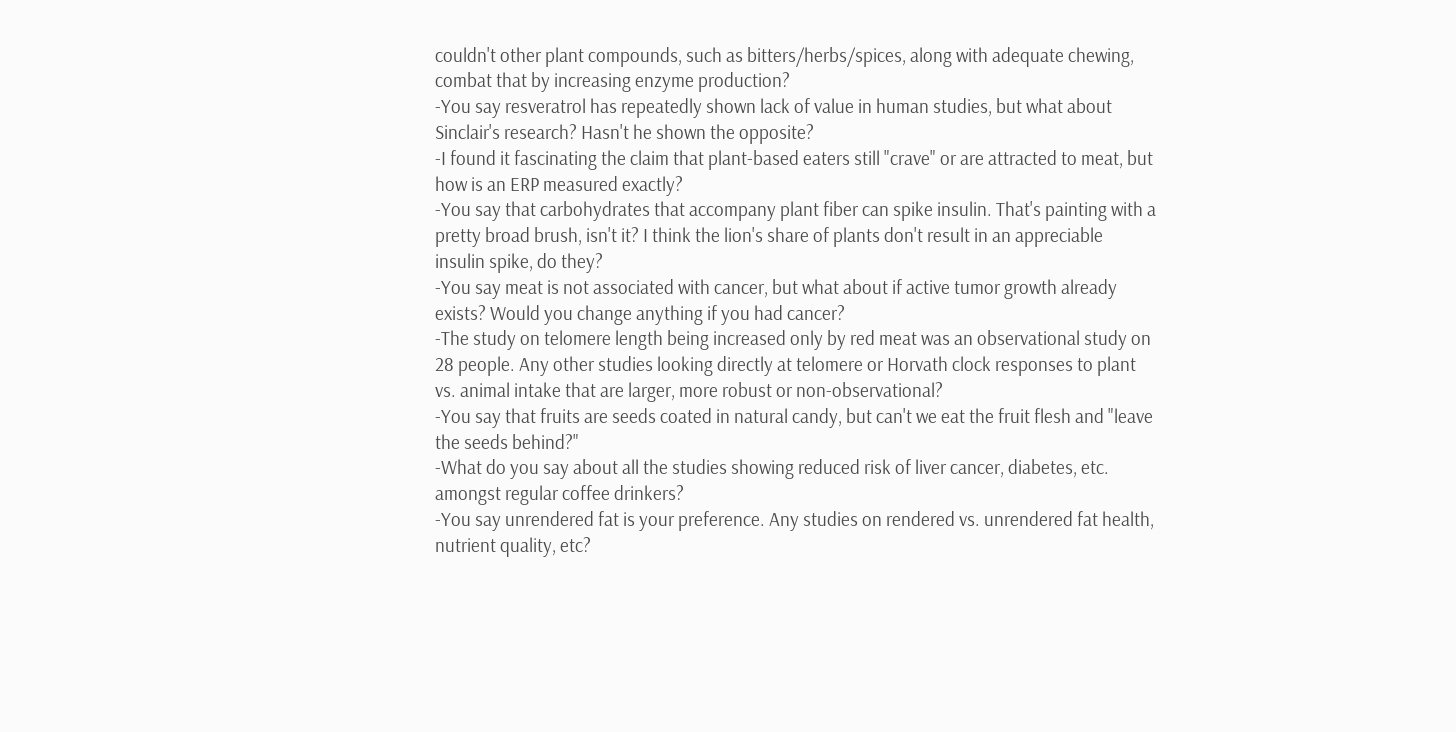couldn't other plant compounds, such as bitters/herbs/spices, along with adequate chewing, combat that by increasing enzyme production?
-You say resveratrol has repeatedly shown lack of value in human studies, but what about Sinclair's research? Hasn't he shown the opposite?
-I found it fascinating the claim that plant-based eaters still "crave" or are attracted to meat, but how is an ERP measured exactly?
-You say that carbohydrates that accompany plant fiber can spike insulin. That's painting with a pretty broad brush, isn't it? I think the lion's share of plants don't result in an appreciable insulin spike, do they?
-You say meat is not associated with cancer, but what about if active tumor growth already exists? Would you change anything if you had cancer?
-The study on telomere length being increased only by red meat was an observational study on 28 people. Any other studies looking directly at telomere or Horvath clock responses to plant vs. animal intake that are larger, more robust or non-observational?
-You say that fruits are seeds coated in natural candy, but can't we eat the fruit flesh and "leave the seeds behind?"
-What do you say about all the studies showing reduced risk of liver cancer, diabetes, etc. amongst regular coffee drinkers?
-You say unrendered fat is your preference. Any studies on rendered vs. unrendered fat health, nutrient quality, etc?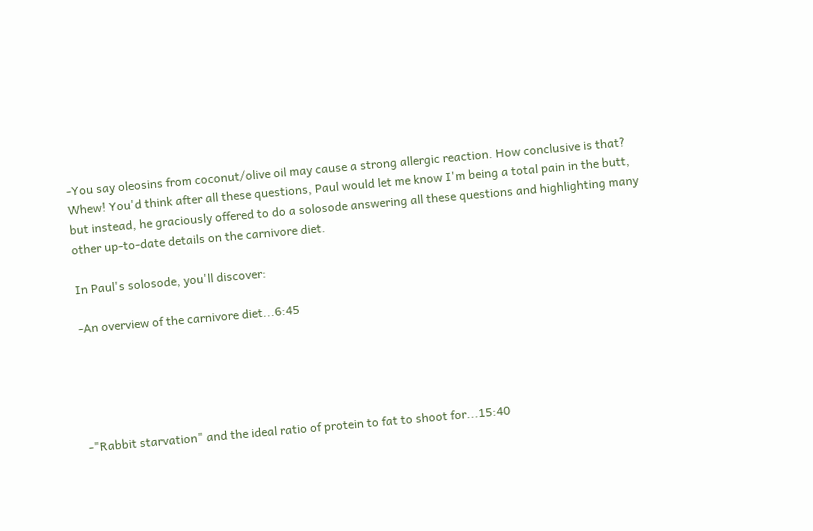-You say oleosins from coconut/olive oil may cause a strong allergic reaction. How conclusive is that?
Whew! You'd think after all these questions, Paul would let me know I'm being a total pain in the butt, but instead, he graciously offered to do a solosode answering all these questions and highlighting many other up-to-date details on the carnivore diet.

In Paul's solosode, you'll discover:

-An overview of the carnivore diet...6:45





-"Rabbit starvation" and the ideal ratio of protein to fat to shoot for...15:40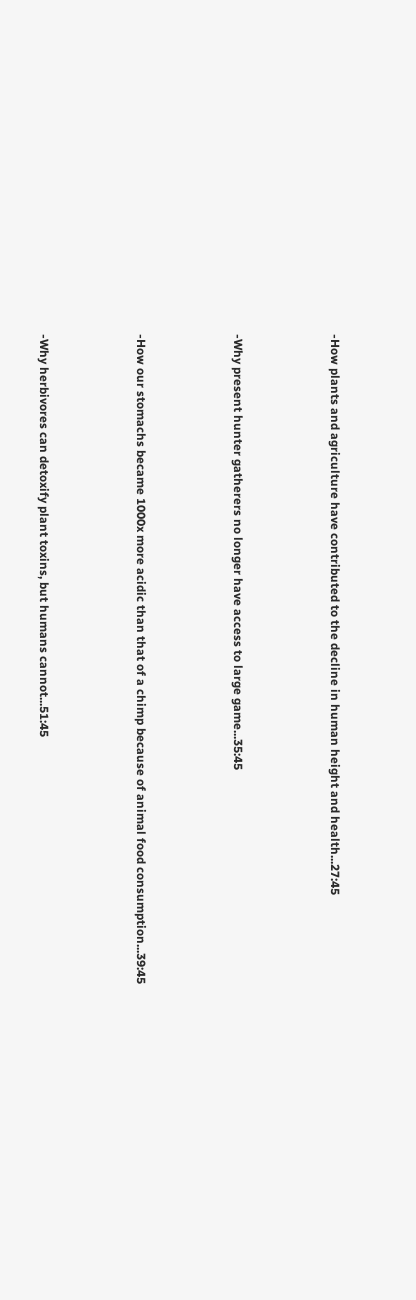-How plants and agriculture have contributed to the decline in human height and health...27:45





-Why present hunter gatherers no longer have access to large game...35:45





-How our stomachs became 1000x more acidic than that of a chimp because of animal food consumption...39:45





-Why herbivores can detoxify plant toxins, but humans cannot...51:45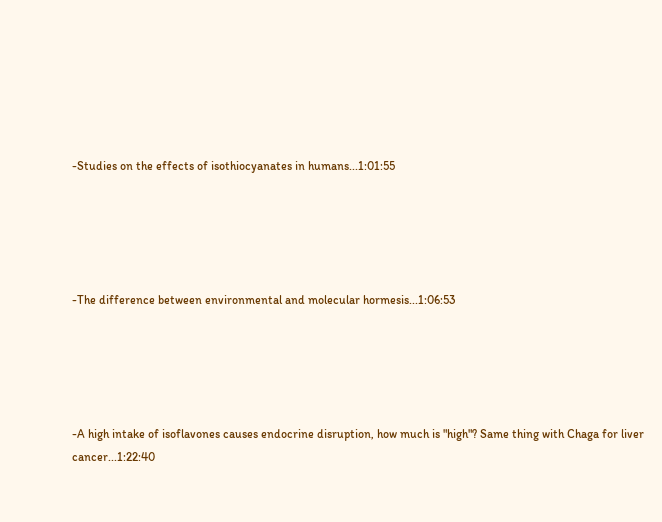-Studies on the effects of isothiocyanates in humans...1:01:55





-The difference between environmental and molecular hormesis...1:06:53





-A high intake of isoflavones causes endocrine disruption, how much is "high"? Same thing with Chaga for liver cancer...1:22:40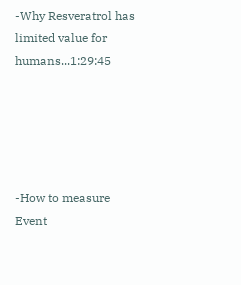-Why Resveratrol has limited value for humans...1:29:45





-How to measure Event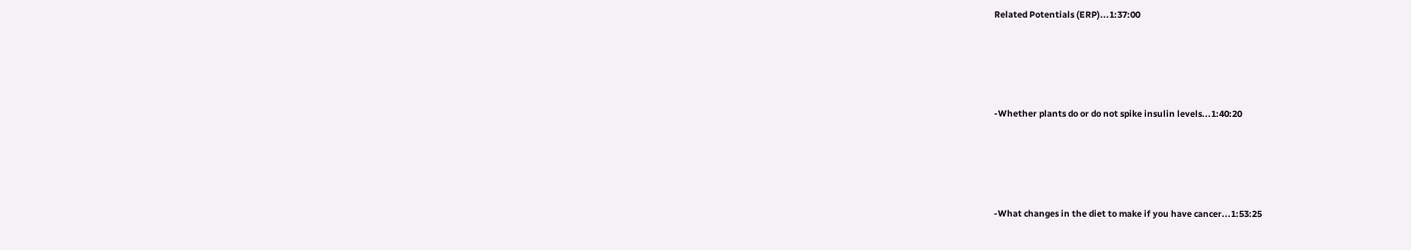Related Potentials (ERP)...1:37:00





-Whether plants do or do not spike insulin levels...1:40:20





-What changes in the diet to make if you have cancer...1:53:25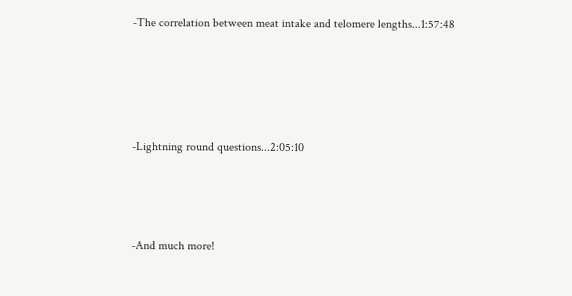-The correlation between meat intake and telomere lengths...1:57:48




-Lightning round questions...2:05:10



-And much more!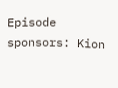Episode sponsors: Kion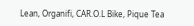Lean, Organifi, CAR.O.L Bike, Pique Tea